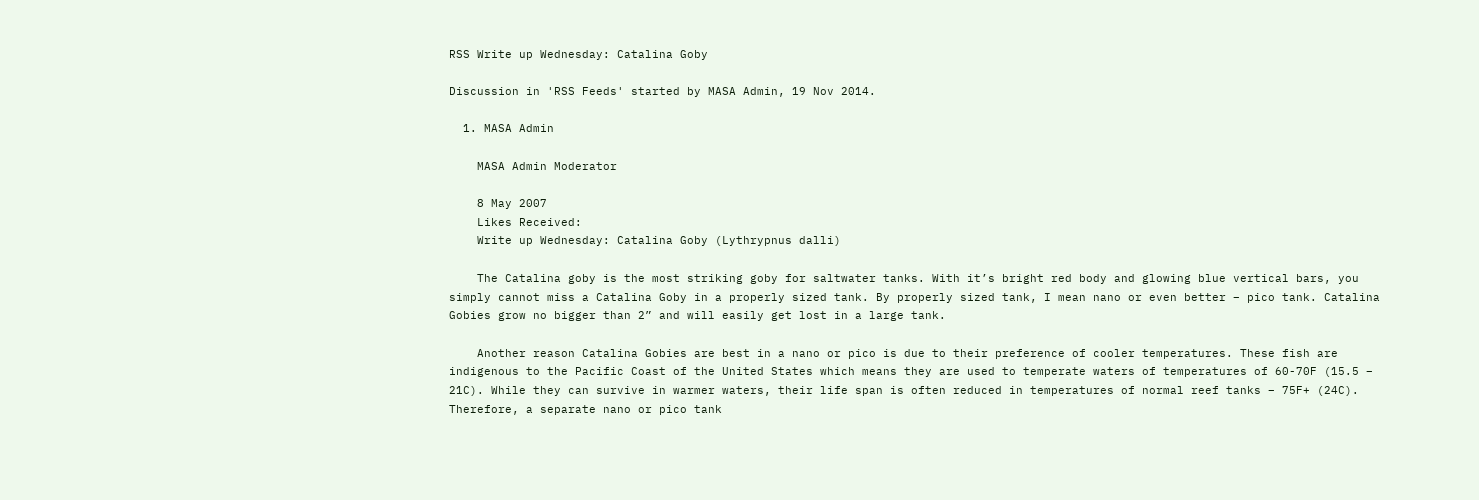RSS Write up Wednesday: Catalina Goby

Discussion in 'RSS Feeds' started by MASA Admin, 19 Nov 2014.

  1. MASA Admin

    MASA Admin Moderator

    8 May 2007
    Likes Received:
    Write up Wednesday: Catalina Goby (Lythrypnus dalli)

    The Catalina goby is the most striking goby for saltwater tanks. With it’s bright red body and glowing blue vertical bars, you simply cannot miss a Catalina Goby in a properly sized tank. By properly sized tank, I mean nano or even better – pico tank. Catalina Gobies grow no bigger than 2” and will easily get lost in a large tank.

    Another reason Catalina Gobies are best in a nano or pico is due to their preference of cooler temperatures. These fish are indigenous to the Pacific Coast of the United States which means they are used to temperate waters of temperatures of 60-70F (15.5 – 21C). While they can survive in warmer waters, their life span is often reduced in temperatures of normal reef tanks – 75F+ (24C). Therefore, a separate nano or pico tank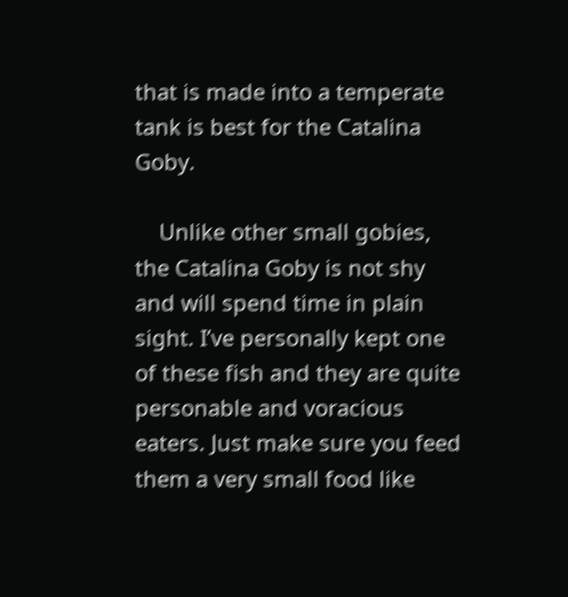that is made into a temperate tank is best for the Catalina Goby.

    Unlike other small gobies, the Catalina Goby is not shy and will spend time in plain sight. I’ve personally kept one of these fish and they are quite personable and voracious eaters. Just make sure you feed them a very small food like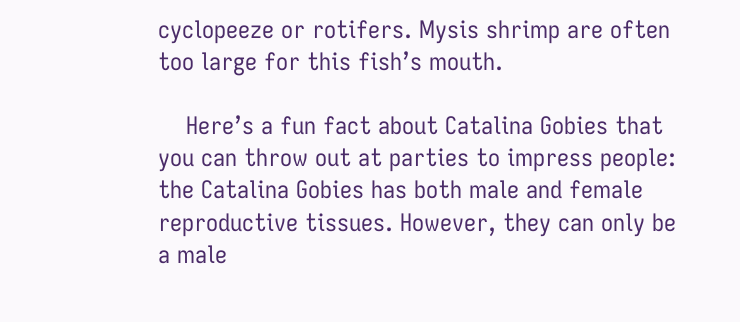cyclopeeze or rotifers. Mysis shrimp are often too large for this fish’s mouth.

    Here’s a fun fact about Catalina Gobies that you can throw out at parties to impress people: the Catalina Gobies has both male and female reproductive tissues. However, they can only be a male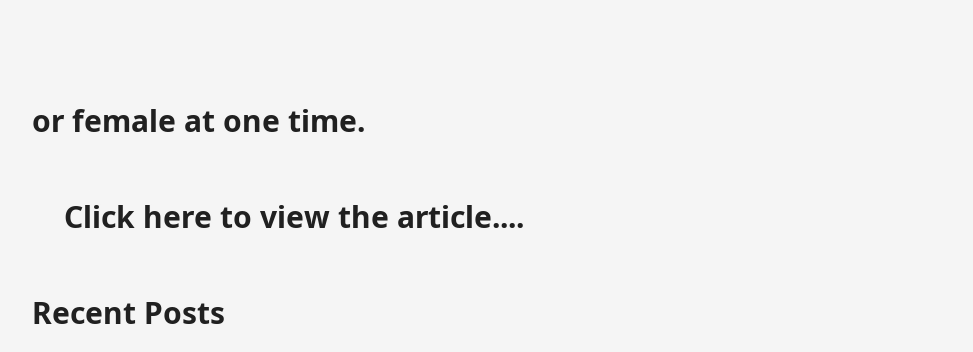or female at one time.

    Click here to view the article....

Recent Posts